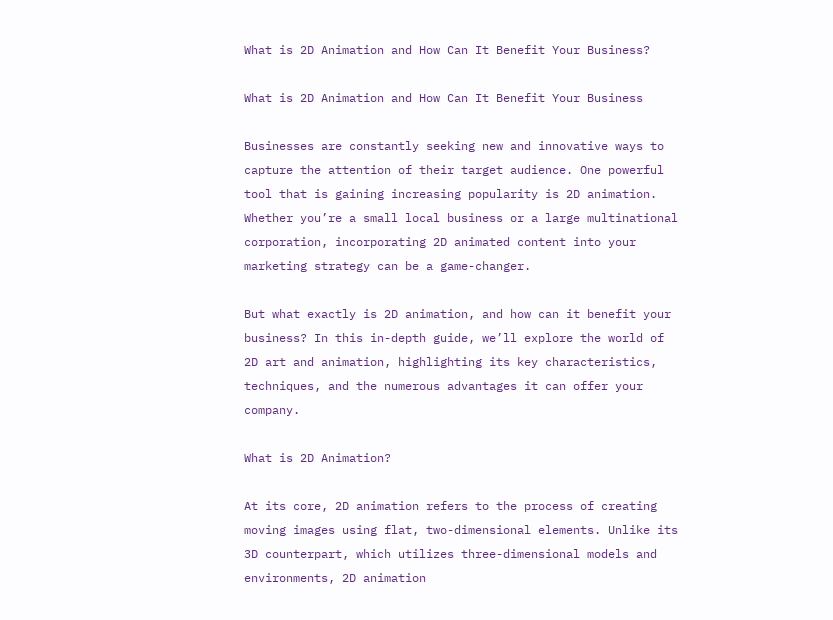What is 2D Animation and How Can It Benefit Your Business?

What is 2D Animation and How Can It Benefit Your Business

Businesses are constantly seeking new and innovative ways to capture the attention of their target audience. One powerful tool that is gaining increasing popularity is 2D animation. Whether you’re a small local business or a large multinational corporation, incorporating 2D animated content into your marketing strategy can be a game-changer.

But what exactly is 2D animation, and how can it benefit your business? In this in-depth guide, we’ll explore the world of 2D art and animation, highlighting its key characteristics, techniques, and the numerous advantages it can offer your company.

What is 2D Animation?

At its core, 2D animation refers to the process of creating moving images using flat, two-dimensional elements. Unlike its 3D counterpart, which utilizes three-dimensional models and environments, 2D animation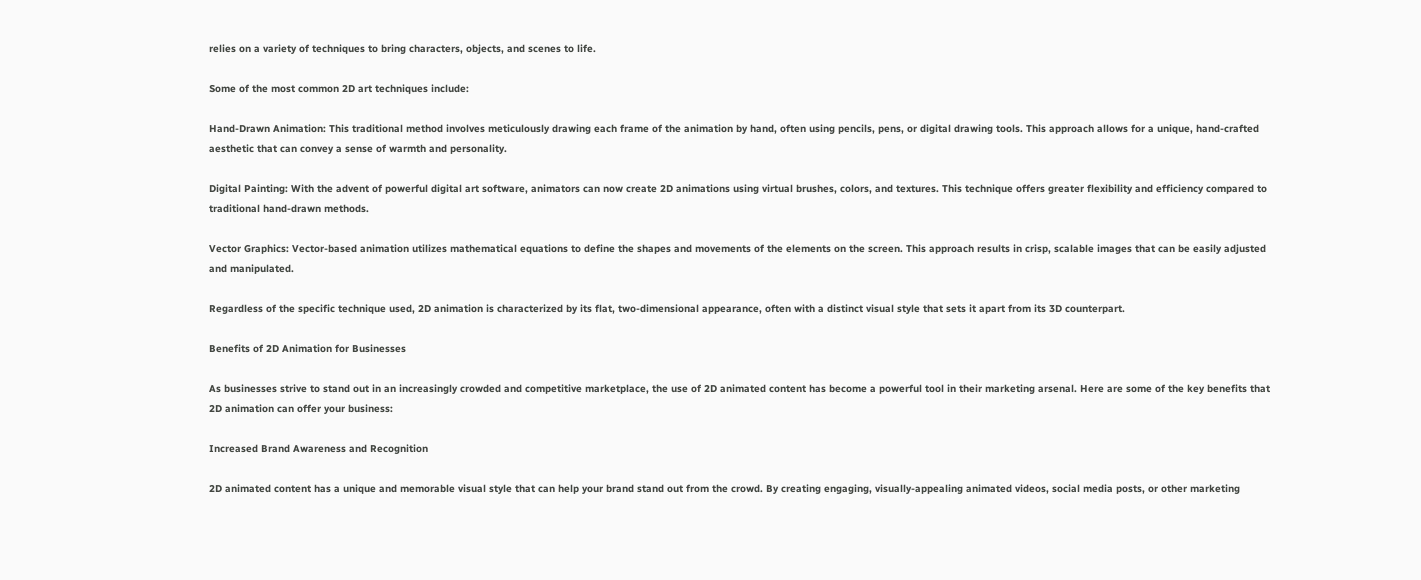relies on a variety of techniques to bring characters, objects, and scenes to life.

Some of the most common 2D art techniques include:

Hand-Drawn Animation: This traditional method involves meticulously drawing each frame of the animation by hand, often using pencils, pens, or digital drawing tools. This approach allows for a unique, hand-crafted aesthetic that can convey a sense of warmth and personality.

Digital Painting: With the advent of powerful digital art software, animators can now create 2D animations using virtual brushes, colors, and textures. This technique offers greater flexibility and efficiency compared to traditional hand-drawn methods.

Vector Graphics: Vector-based animation utilizes mathematical equations to define the shapes and movements of the elements on the screen. This approach results in crisp, scalable images that can be easily adjusted and manipulated.

Regardless of the specific technique used, 2D animation is characterized by its flat, two-dimensional appearance, often with a distinct visual style that sets it apart from its 3D counterpart.

Benefits of 2D Animation for Businesses

As businesses strive to stand out in an increasingly crowded and competitive marketplace, the use of 2D animated content has become a powerful tool in their marketing arsenal. Here are some of the key benefits that 2D animation can offer your business:

Increased Brand Awareness and Recognition

2D animated content has a unique and memorable visual style that can help your brand stand out from the crowd. By creating engaging, visually-appealing animated videos, social media posts, or other marketing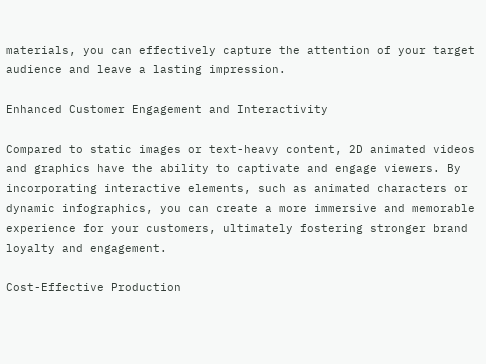materials, you can effectively capture the attention of your target audience and leave a lasting impression.

Enhanced Customer Engagement and Interactivity

Compared to static images or text-heavy content, 2D animated videos and graphics have the ability to captivate and engage viewers. By incorporating interactive elements, such as animated characters or dynamic infographics, you can create a more immersive and memorable experience for your customers, ultimately fostering stronger brand loyalty and engagement.

Cost-Effective Production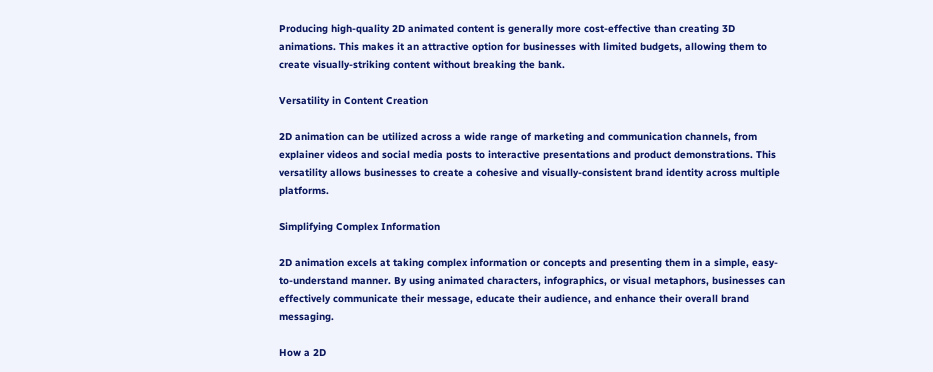Producing high-quality 2D animated content is generally more cost-effective than creating 3D animations. This makes it an attractive option for businesses with limited budgets, allowing them to create visually-striking content without breaking the bank.

Versatility in Content Creation

2D animation can be utilized across a wide range of marketing and communication channels, from explainer videos and social media posts to interactive presentations and product demonstrations. This versatility allows businesses to create a cohesive and visually-consistent brand identity across multiple platforms.

Simplifying Complex Information

2D animation excels at taking complex information or concepts and presenting them in a simple, easy-to-understand manner. By using animated characters, infographics, or visual metaphors, businesses can effectively communicate their message, educate their audience, and enhance their overall brand messaging.

How a 2D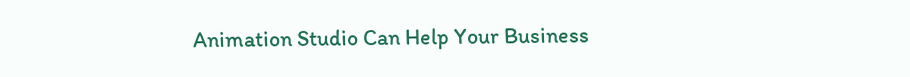Animation Studio Can Help Your Business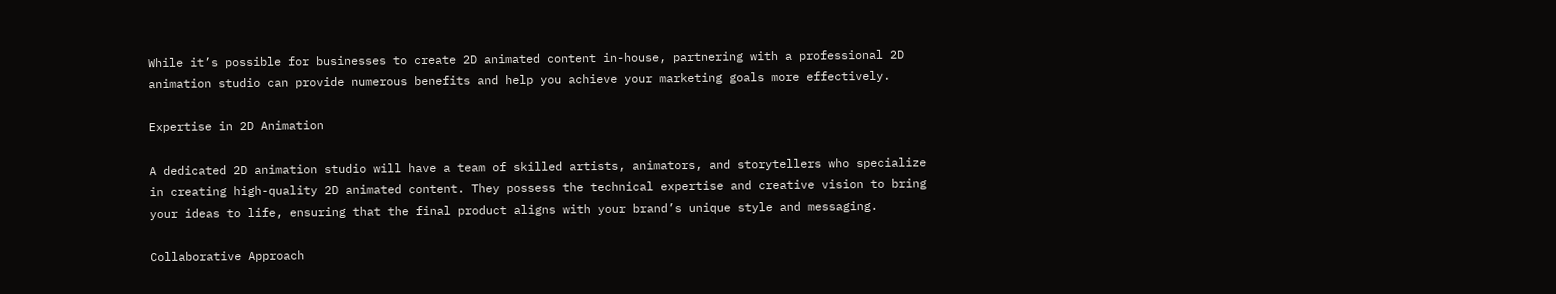While it’s possible for businesses to create 2D animated content in-house, partnering with a professional 2D animation studio can provide numerous benefits and help you achieve your marketing goals more effectively.

Expertise in 2D Animation

A dedicated 2D animation studio will have a team of skilled artists, animators, and storytellers who specialize in creating high-quality 2D animated content. They possess the technical expertise and creative vision to bring your ideas to life, ensuring that the final product aligns with your brand’s unique style and messaging.

Collaborative Approach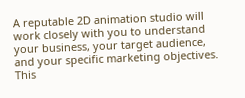A reputable 2D animation studio will work closely with you to understand your business, your target audience, and your specific marketing objectives. This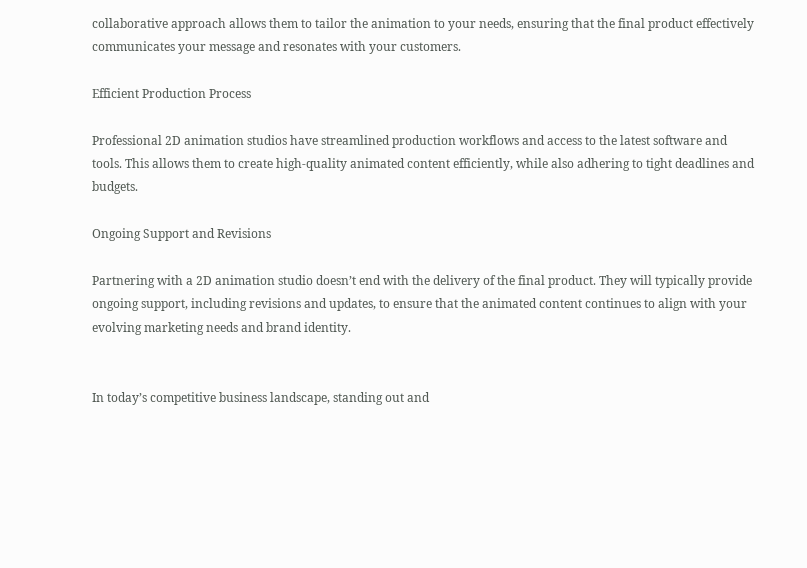collaborative approach allows them to tailor the animation to your needs, ensuring that the final product effectively communicates your message and resonates with your customers.

Efficient Production Process

Professional 2D animation studios have streamlined production workflows and access to the latest software and tools. This allows them to create high-quality animated content efficiently, while also adhering to tight deadlines and budgets.

Ongoing Support and Revisions

Partnering with a 2D animation studio doesn’t end with the delivery of the final product. They will typically provide ongoing support, including revisions and updates, to ensure that the animated content continues to align with your evolving marketing needs and brand identity.


In today’s competitive business landscape, standing out and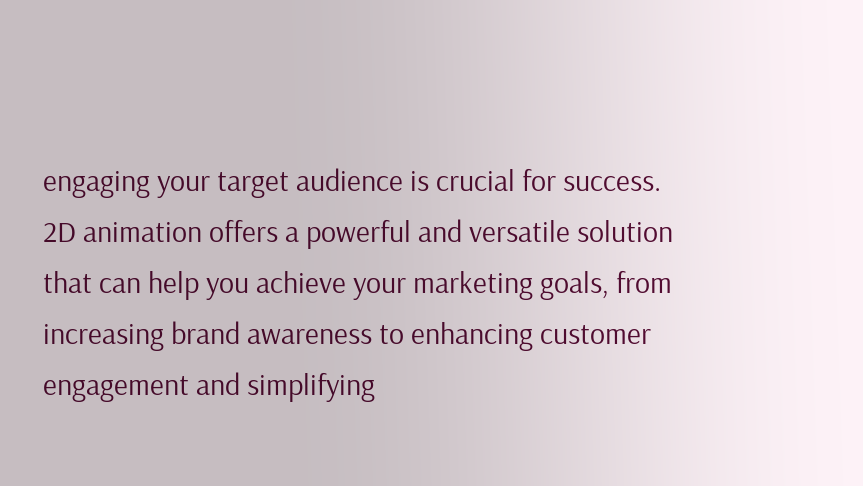engaging your target audience is crucial for success. 2D animation offers a powerful and versatile solution that can help you achieve your marketing goals, from increasing brand awareness to enhancing customer engagement and simplifying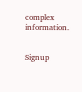complex information.


Signup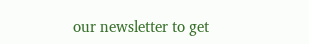our newsletter to get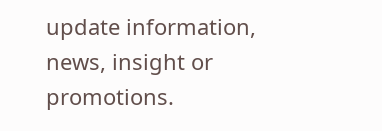update information, news, insight or promotions.